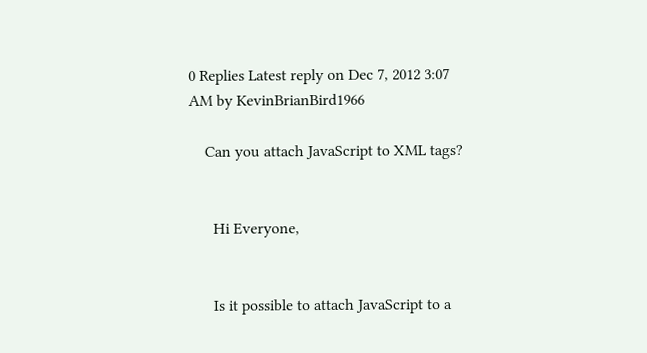0 Replies Latest reply on Dec 7, 2012 3:07 AM by KevinBrianBird1966

    Can you attach JavaScript to XML tags?


      Hi Everyone,


      Is it possible to attach JavaScript to a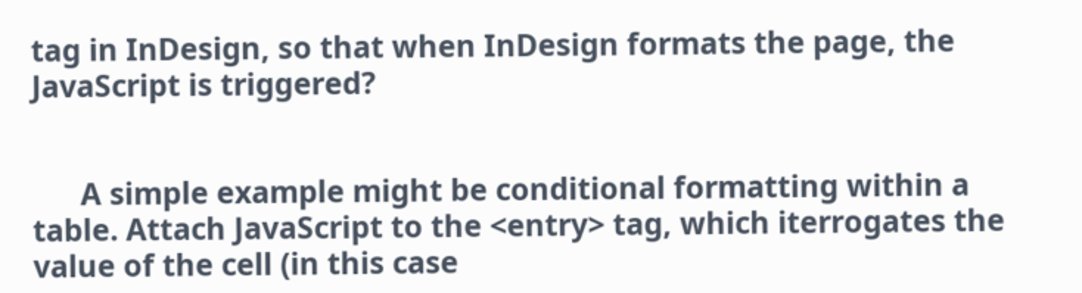tag in InDesign, so that when InDesign formats the page, the JavaScript is triggered?


      A simple example might be conditional formatting within a table. Attach JavaScript to the <entry> tag, which iterrogates the value of the cell (in this case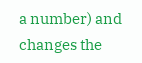a number) and changes the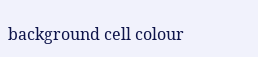background cell colour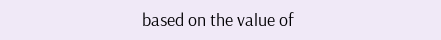based on the value of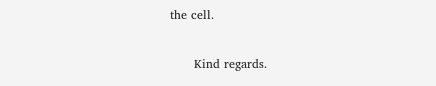the cell.


      Kind regards.